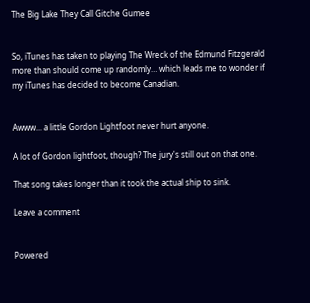The Big Lake They Call Gitche Gumee


So, iTunes has taken to playing The Wreck of the Edmund Fitzgerald more than should come up randomly… which leads me to wonder if my iTunes has decided to become Canadian.


Awww... a little Gordon Lightfoot never hurt anyone.

A lot of Gordon lightfoot, though? The jury's still out on that one.

That song takes longer than it took the actual ship to sink.

Leave a comment


Powered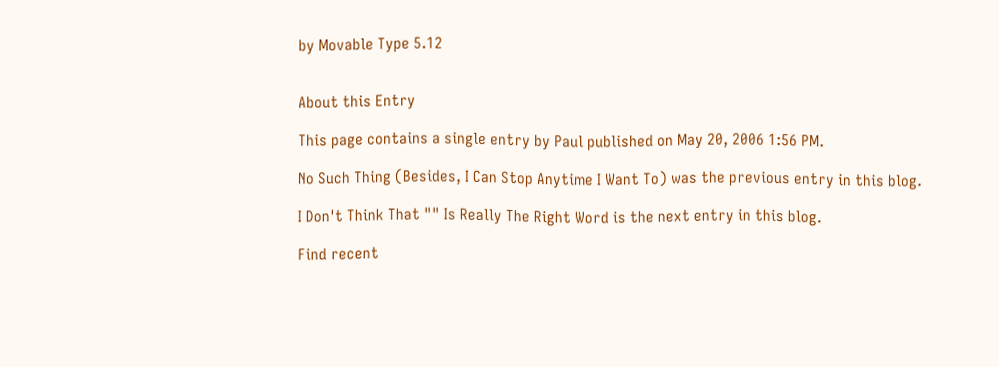by Movable Type 5.12


About this Entry

This page contains a single entry by Paul published on May 20, 2006 1:56 PM.

No Such Thing (Besides, I Can Stop Anytime I Want To) was the previous entry in this blog.

I Don't Think That "" Is Really The Right Word is the next entry in this blog.

Find recent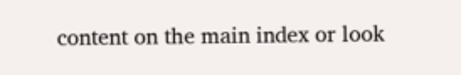content on the main index or look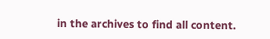in the archives to find all content.